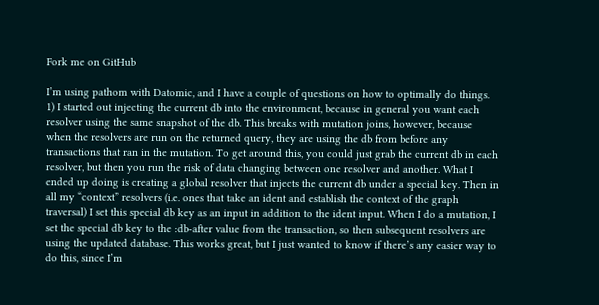Fork me on GitHub

I’m using pathom with Datomic, and I have a couple of questions on how to optimally do things. 1) I started out injecting the current db into the environment, because in general you want each resolver using the same snapshot of the db. This breaks with mutation joins, however, because when the resolvers are run on the returned query, they are using the db from before any transactions that ran in the mutation. To get around this, you could just grab the current db in each resolver, but then you run the risk of data changing between one resolver and another. What I ended up doing is creating a global resolver that injects the current db under a special key. Then in all my “context” resolvers (i.e. ones that take an ident and establish the context of the graph traversal) I set this special db key as an input in addition to the ident input. When I do a mutation, I set the special db key to the :db-after value from the transaction, so then subsequent resolvers are using the updated database. This works great, but I just wanted to know if there’s any easier way to do this, since I’m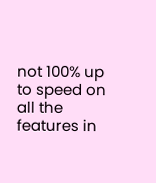not 100% up to speed on all the features in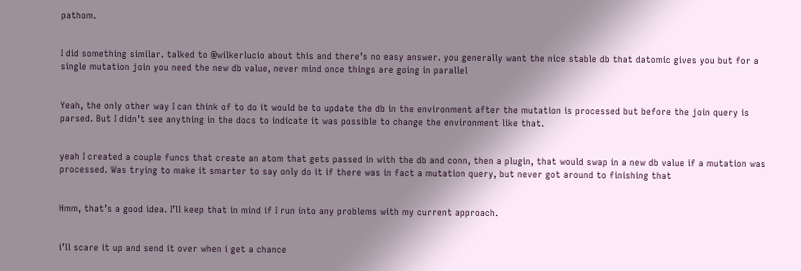pathom.


I did something similar. talked to @wilkerlucio about this and there’s no easy answer. you generally want the nice stable db that datomic gives you but for a single mutation join you need the new db value, never mind once things are going in parallel


Yeah, the only other way I can think of to do it would be to update the db in the environment after the mutation is processed but before the join query is parsed. But I didn’t see anything in the docs to indicate it was possible to change the environment like that.


yeah I created a couple funcs that create an atom that gets passed in with the db and conn, then a plugin, that would swap in a new db value if a mutation was processed. Was trying to make it smarter to say only do it if there was in fact a mutation query, but never got around to finishing that


Hmm, that’s a good idea. I’ll keep that in mind if I run into any problems with my current approach.


i’ll scare it up and send it over when i get a chance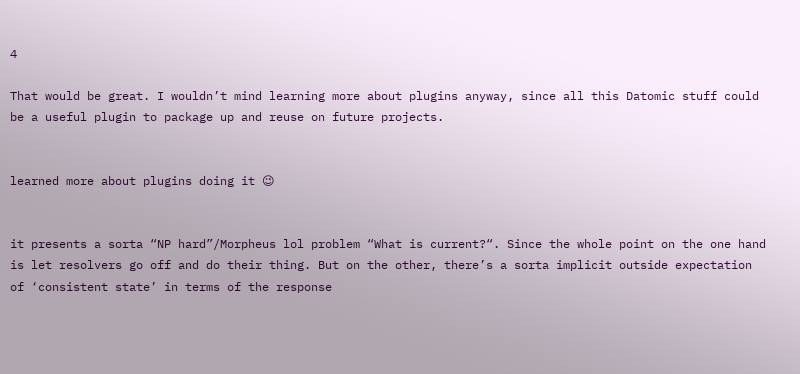4

That would be great. I wouldn’t mind learning more about plugins anyway, since all this Datomic stuff could be a useful plugin to package up and reuse on future projects.


learned more about plugins doing it 😉


it presents a sorta “NP hard”/Morpheus lol problem “What is current?“. Since the whole point on the one hand is let resolvers go off and do their thing. But on the other, there’s a sorta implicit outside expectation of ‘consistent state’ in terms of the response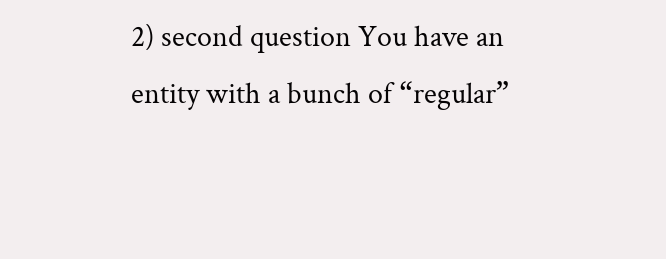2) second question You have an entity with a bunch of “regular”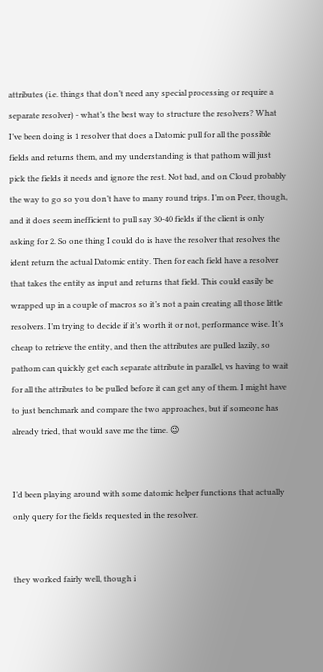attributes (i.e. things that don’t need any special processing or require a separate resolver) - what’s the best way to structure the resolvers? What I’ve been doing is 1 resolver that does a Datomic pull for all the possible fields and returns them, and my understanding is that pathom will just pick the fields it needs and ignore the rest. Not bad, and on Cloud probably the way to go so you don’t have to many round trips. I’m on Peer, though, and it does seem inefficient to pull say 30-40 fields if the client is only asking for 2. So one thing I could do is have the resolver that resolves the ident return the actual Datomic entity. Then for each field have a resolver that takes the entity as input and returns that field. This could easily be wrapped up in a couple of macros so it’s not a pain creating all those little resolvers. I’m trying to decide if it’s worth it or not, performance wise. It’s cheap to retrieve the entity, and then the attributes are pulled lazily, so pathom can quickly get each separate attribute in parallel, vs having to wait for all the attributes to be pulled before it can get any of them. I might have to just benchmark and compare the two approaches, but if someone has already tried, that would save me the time. 😉


I’d been playing around with some datomic helper functions that actually only query for the fields requested in the resolver.


they worked fairly well, though i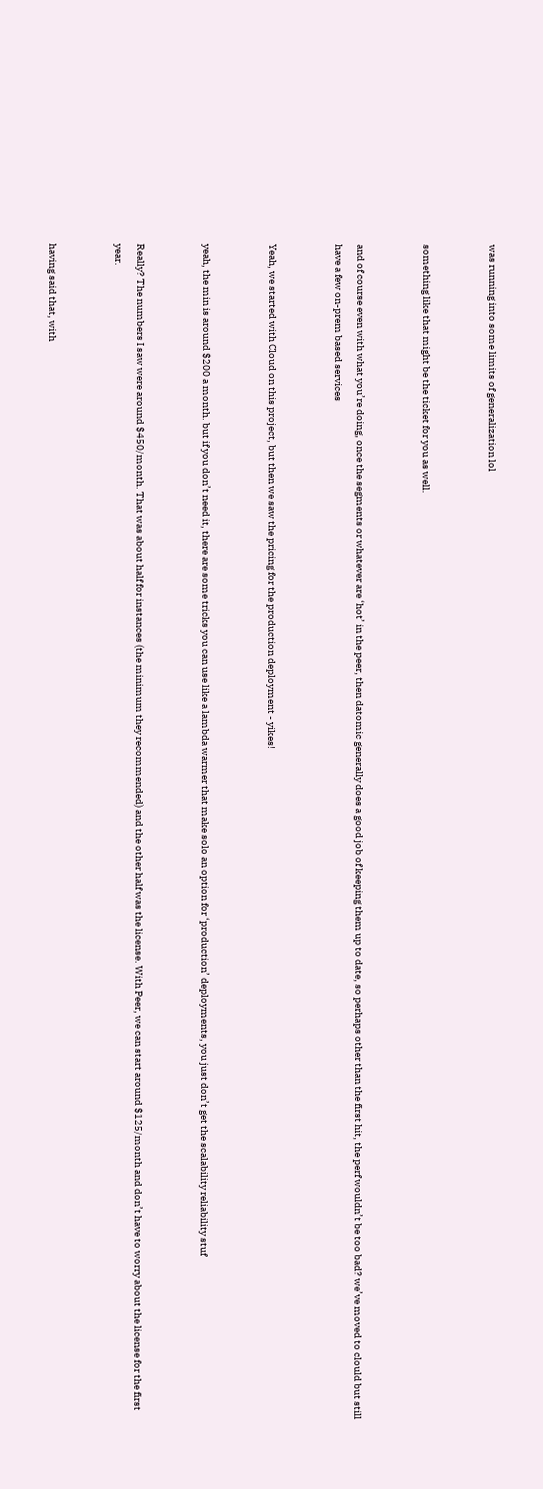was running into some limits of generalization lol


something like that might be the ticket for you as well.


and of course even with what you’re doing, once the segments or whatever are ‘hot’ in the peer, then datomic generally does a good job of keeping them up to date, so perhaps other than the first hit, the perf wouldn’t be too bad? we’ve moved to clould but still have a few on-prem based services


Yeah, we started with Cloud on this project, but then we saw the pricing for the production deployment - yikes!


yeah, the min is around $200 a month. but if you don’t need it, there are some tricks you can use like a lambda warmer that make solo an option for ‘production’ deployments, you just don’t get the scalability reliability stuf


Really? The numbers I saw were around $450/month. That was about half for instances (the minimum they recommended) and the other half was the license. With Peer, we can start around $125/month and don’t have to worry about the license for the first year.


having said that, with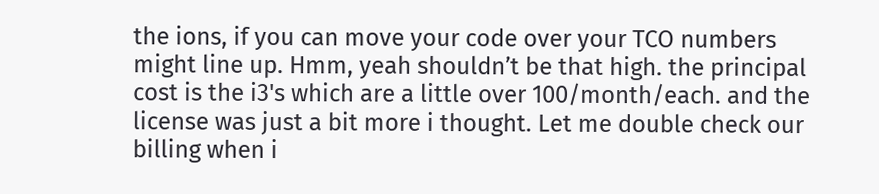the ions, if you can move your code over your TCO numbers might line up. Hmm, yeah shouldn’t be that high. the principal cost is the i3's which are a little over 100/month/each. and the license was just a bit more i thought. Let me double check our billing when i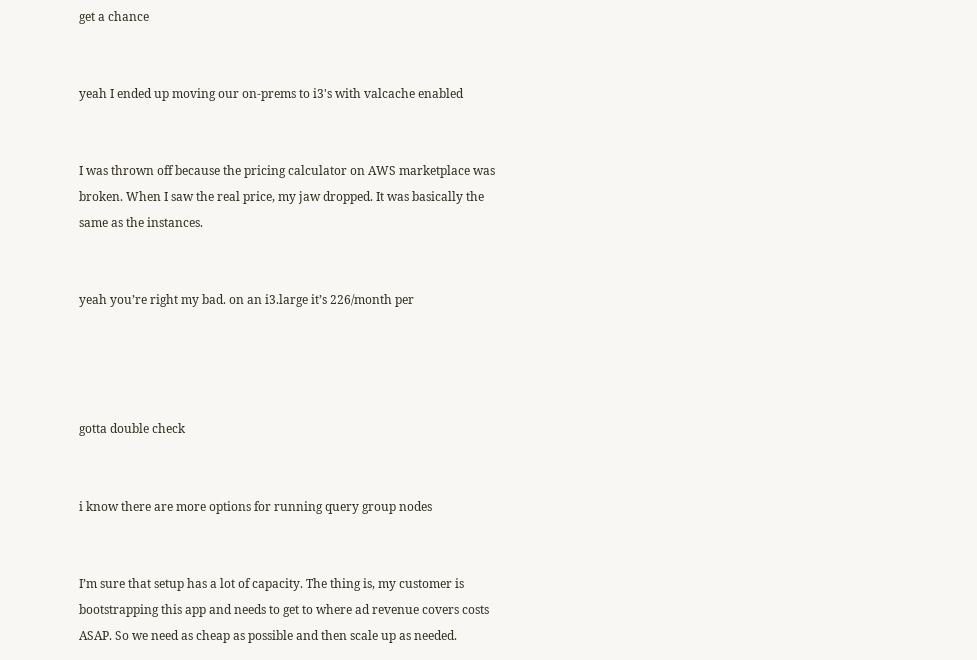get a chance


yeah I ended up moving our on-prems to i3's with valcache enabled


I was thrown off because the pricing calculator on AWS marketplace was broken. When I saw the real price, my jaw dropped. It was basically the same as the instances.


yeah you’re right my bad. on an i3.large it’s 226/month per




gotta double check


i know there are more options for running query group nodes


I’m sure that setup has a lot of capacity. The thing is, my customer is bootstrapping this app and needs to get to where ad revenue covers costs ASAP. So we need as cheap as possible and then scale up as needed.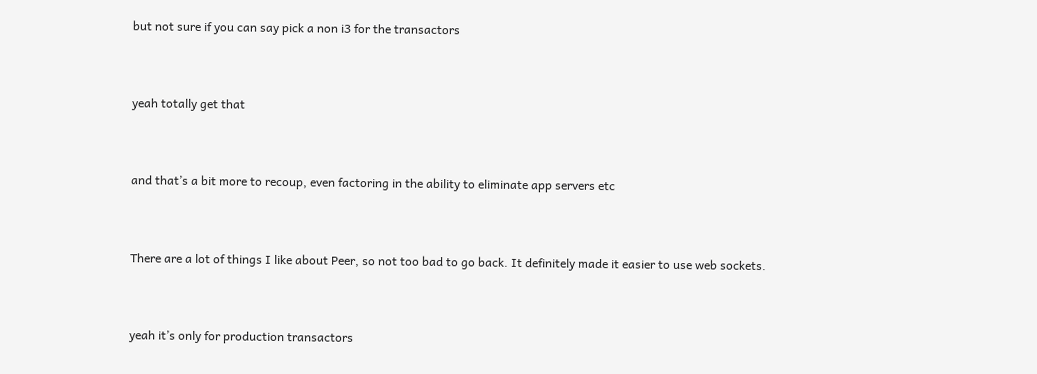but not sure if you can say pick a non i3 for the transactors


yeah totally get that


and that’s a bit more to recoup, even factoring in the ability to eliminate app servers etc


There are a lot of things I like about Peer, so not too bad to go back. It definitely made it easier to use web sockets.


yeah it’s only for production transactors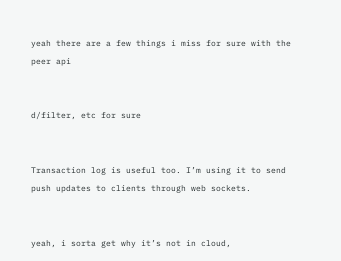yeah there are a few things i miss for sure with the peer api


d/filter, etc for sure


Transaction log is useful too. I’m using it to send push updates to clients through web sockets.


yeah, i sorta get why it’s not in cloud,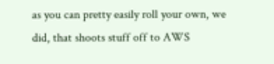as you can pretty easily roll your own, we did, that shoots stuff off to AWS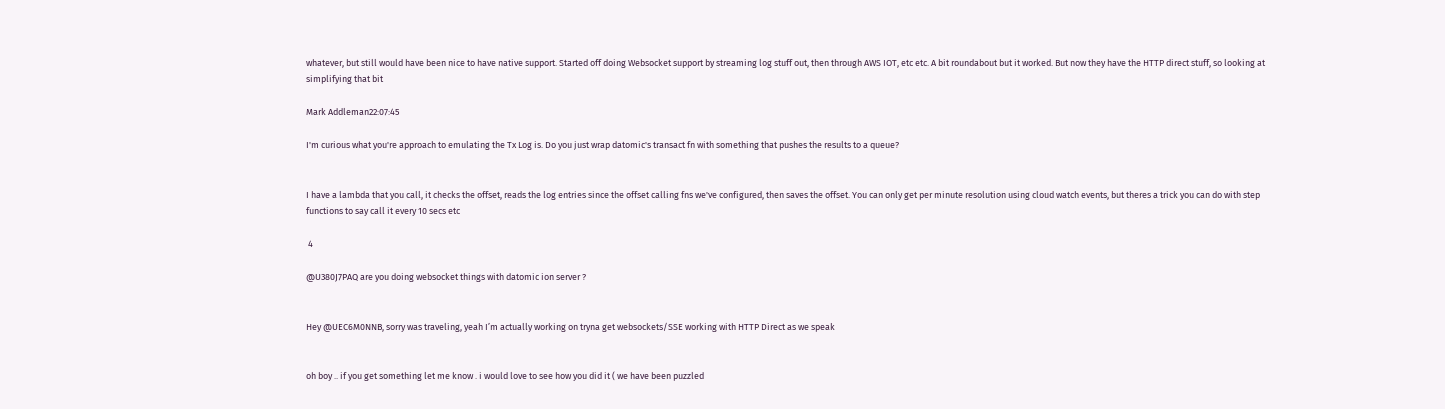whatever, but still would have been nice to have native support. Started off doing Websocket support by streaming log stuff out, then through AWS IOT, etc etc. A bit roundabout but it worked. But now they have the HTTP direct stuff, so looking at simplifying that bit

Mark Addleman22:07:45

I'm curious what you're approach to emulating the Tx Log is. Do you just wrap datomic's transact fn with something that pushes the results to a queue?


I have a lambda that you call, it checks the offset, reads the log entries since the offset calling fns we've configured, then saves the offset. You can only get per minute resolution using cloud watch events, but theres a trick you can do with step functions to say call it every 10 secs etc

 4

@U380J7PAQ are you doing websocket things with datomic ion server ?


Hey @UEC6M0NNB, sorry was traveling, yeah I’m actually working on tryna get websockets/SSE working with HTTP Direct as we speak


oh boy .. if you get something let me know . i would love to see how you did it ( we have been puzzled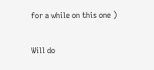for a while on this one )


Will do